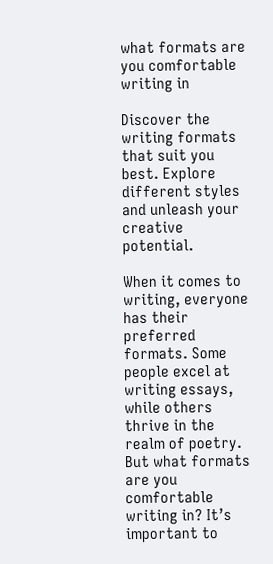what formats are you comfortable writing in

Discover the writing formats that suit you best. Explore different styles and unleash your creative potential.

When it comes to writing, everyone has their preferred formats. Some people excel at writing essays, while others thrive in the realm of poetry. But what formats are you comfortable writing in? It’s important to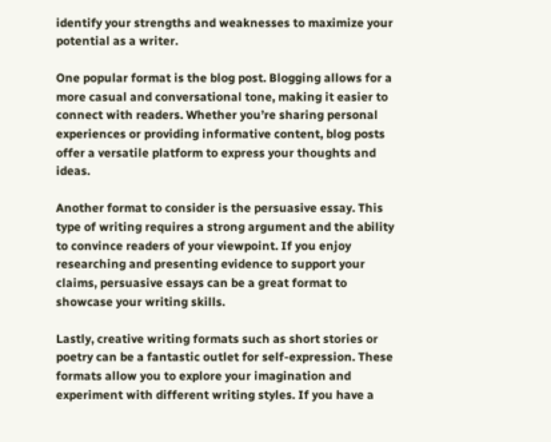identify your strengths and weaknesses to maximize your potential as a writer.

One popular format is the blog post. Blogging allows for a more casual and conversational tone, making it easier to connect with readers. Whether you’re sharing personal experiences or providing informative content, blog posts offer a versatile platform to express your thoughts and ideas.

Another format to consider is the persuasive essay. This type of writing requires a strong argument and the ability to convince readers of your viewpoint. If you enjoy researching and presenting evidence to support your claims, persuasive essays can be a great format to showcase your writing skills.

Lastly, creative writing formats such as short stories or poetry can be a fantastic outlet for self-expression. These formats allow you to explore your imagination and experiment with different writing styles. If you have a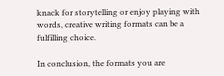knack for storytelling or enjoy playing with words, creative writing formats can be a fulfilling choice.

In conclusion, the formats you are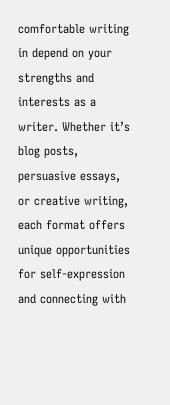comfortable writing in depend on your strengths and interests as a writer. Whether it’s blog posts, persuasive essays, or creative writing, each format offers unique opportunities for self-expression and connecting with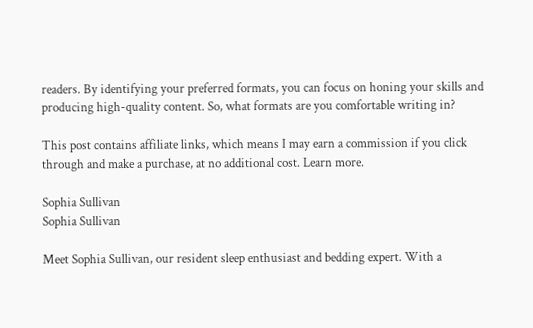readers. By identifying your preferred formats, you can focus on honing your skills and producing high-quality content. So, what formats are you comfortable writing in?

This post contains affiliate links, which means I may earn a commission if you click through and make a purchase, at no additional cost. Learn more.

Sophia Sullivan
Sophia Sullivan

Meet Sophia Sullivan, our resident sleep enthusiast and bedding expert. With a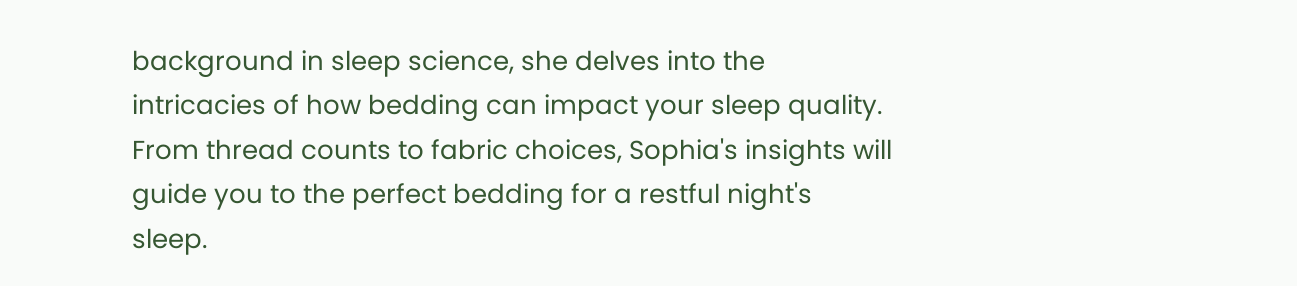background in sleep science, she delves into the intricacies of how bedding can impact your sleep quality. From thread counts to fabric choices, Sophia's insights will guide you to the perfect bedding for a restful night's sleep.